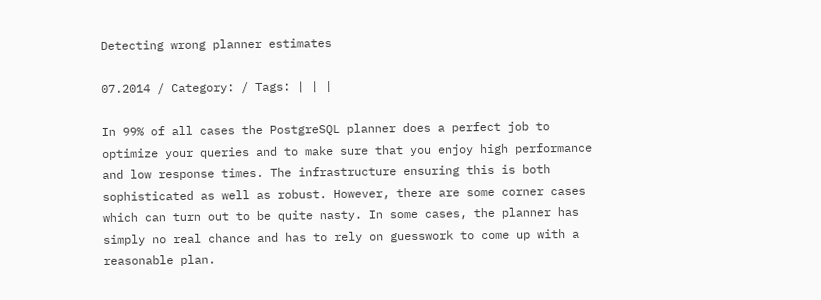Detecting wrong planner estimates

07.2014 / Category: / Tags: | | |

In 99% of all cases the PostgreSQL planner does a perfect job to optimize your queries and to make sure that you enjoy high performance and low response times. The infrastructure ensuring this is both sophisticated as well as robust. However, there are some corner cases which can turn out to be quite nasty. In some cases, the planner has simply no real chance and has to rely on guesswork to come up with a reasonable plan.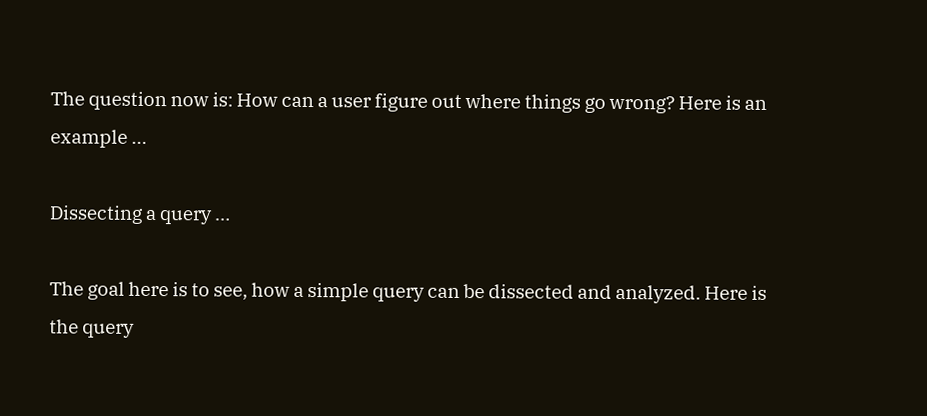The question now is: How can a user figure out where things go wrong? Here is an example …

Dissecting a query …

The goal here is to see, how a simple query can be dissected and analyzed. Here is the query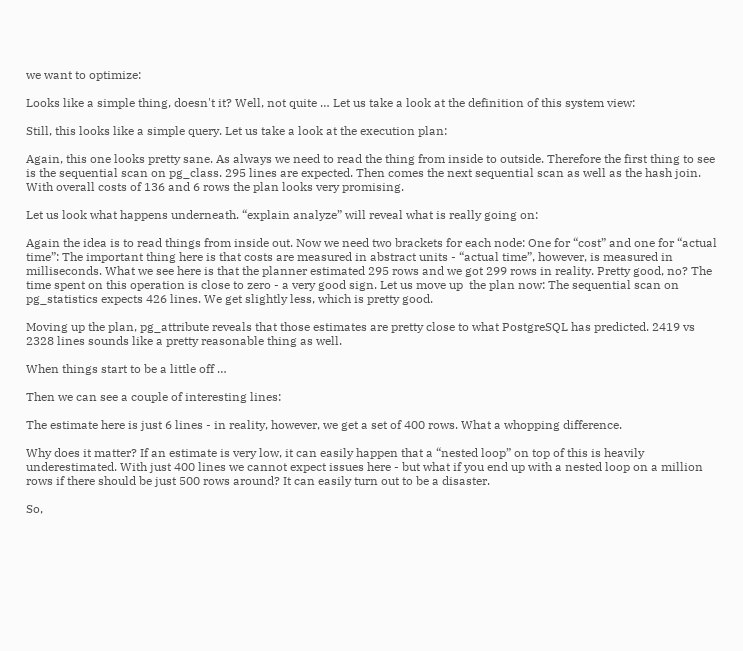we want to optimize:

Looks like a simple thing, doesn't it? Well, not quite … Let us take a look at the definition of this system view:

Still, this looks like a simple query. Let us take a look at the execution plan:

Again, this one looks pretty sane. As always we need to read the thing from inside to outside. Therefore the first thing to see is the sequential scan on pg_class. 295 lines are expected. Then comes the next sequential scan as well as the hash join. With overall costs of 136 and 6 rows the plan looks very promising.

Let us look what happens underneath. “explain analyze” will reveal what is really going on:

Again the idea is to read things from inside out. Now we need two brackets for each node: One for “cost” and one for “actual time”: The important thing here is that costs are measured in abstract units - “actual time”, however, is measured in milliseconds. What we see here is that the planner estimated 295 rows and we got 299 rows in reality. Pretty good, no? The time spent on this operation is close to zero - a very good sign. Let us move up  the plan now: The sequential scan on pg_statistics expects 426 lines. We get slightly less, which is pretty good.

Moving up the plan, pg_attribute reveals that those estimates are pretty close to what PostgreSQL has predicted. 2419 vs 2328 lines sounds like a pretty reasonable thing as well.

When things start to be a little off …

Then we can see a couple of interesting lines:

The estimate here is just 6 lines - in reality, however, we get a set of 400 rows. What a whopping difference.

Why does it matter? If an estimate is very low, it can easily happen that a “nested loop” on top of this is heavily underestimated. With just 400 lines we cannot expect issues here - but what if you end up with a nested loop on a million rows if there should be just 500 rows around? It can easily turn out to be a disaster.

So,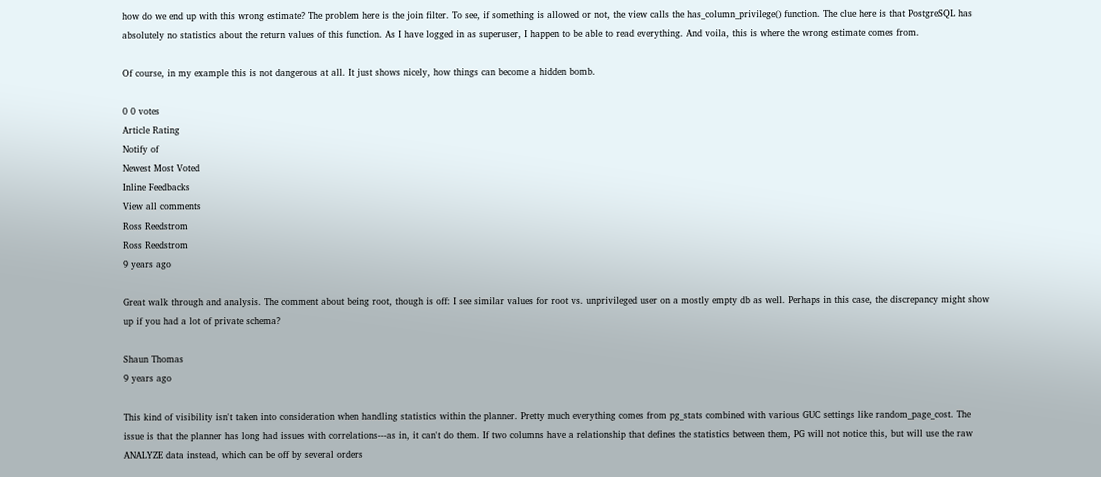how do we end up with this wrong estimate? The problem here is the join filter. To see, if something is allowed or not, the view calls the has_column_privilege() function. The clue here is that PostgreSQL has absolutely no statistics about the return values of this function. As I have logged in as superuser, I happen to be able to read everything. And voila, this is where the wrong estimate comes from.

Of course, in my example this is not dangerous at all. It just shows nicely, how things can become a hidden bomb.

0 0 votes
Article Rating
Notify of
Newest Most Voted
Inline Feedbacks
View all comments
Ross Reedstrom
Ross Reedstrom
9 years ago

Great walk through and analysis. The comment about being root, though is off: I see similar values for root vs. unprivileged user on a mostly empty db as well. Perhaps in this case, the discrepancy might show up if you had a lot of private schema?

Shaun Thomas
9 years ago

This kind of visibility isn't taken into consideration when handling statistics within the planner. Pretty much everything comes from pg_stats combined with various GUC settings like random_page_cost. The issue is that the planner has long had issues with correlations---as in, it can't do them. If two columns have a relationship that defines the statistics between them, PG will not notice this, but will use the raw ANALYZE data instead, which can be off by several orders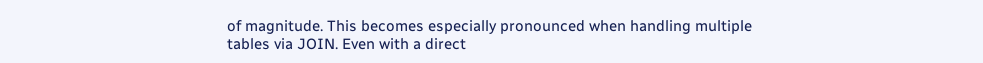of magnitude. This becomes especially pronounced when handling multiple tables via JOIN. Even with a direct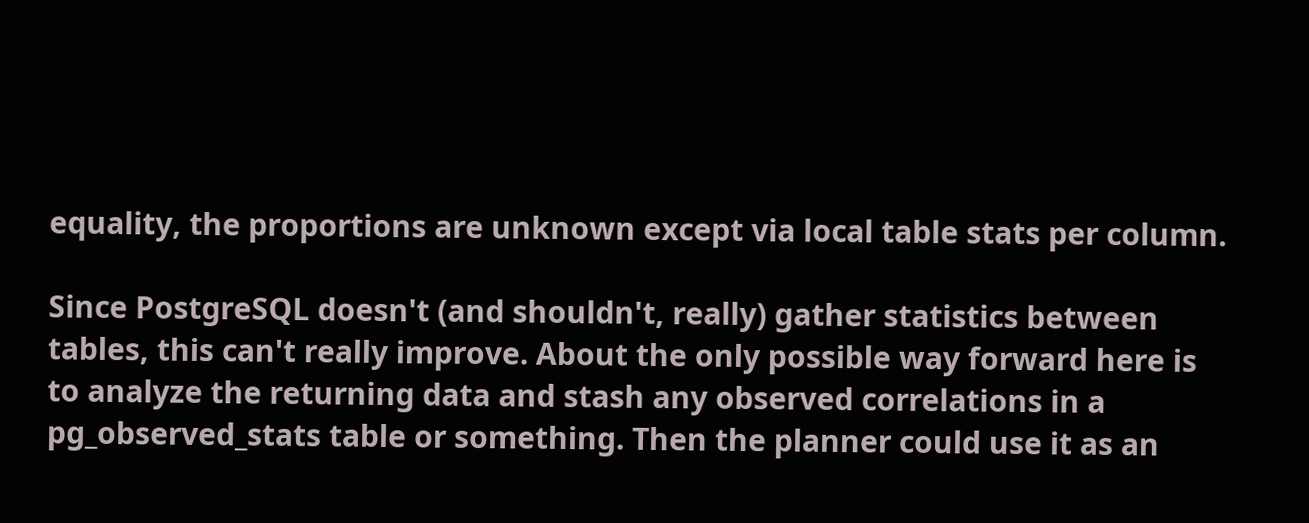equality, the proportions are unknown except via local table stats per column.

Since PostgreSQL doesn't (and shouldn't, really) gather statistics between tables, this can't really improve. About the only possible way forward here is to analyze the returning data and stash any observed correlations in a pg_observed_stats table or something. Then the planner could use it as an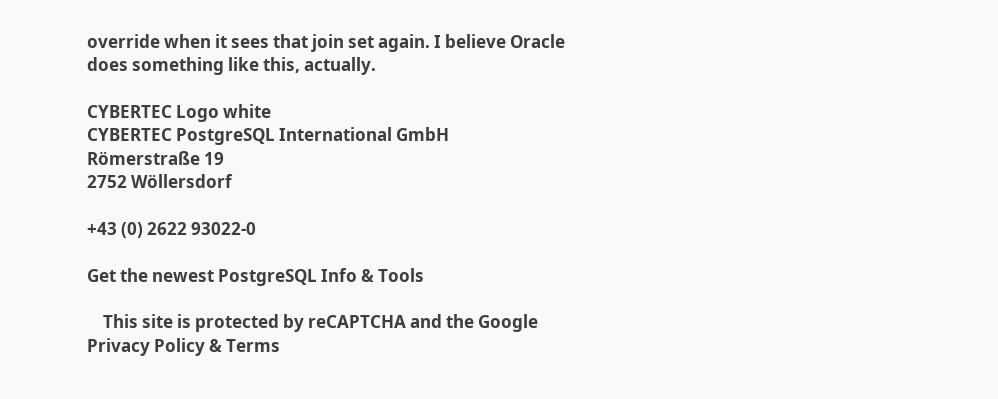override when it sees that join set again. I believe Oracle does something like this, actually.

CYBERTEC Logo white
CYBERTEC PostgreSQL International GmbH
Römerstraße 19
2752 Wöllersdorf

+43 (0) 2622 93022-0

Get the newest PostgreSQL Info & Tools

    This site is protected by reCAPTCHA and the Google Privacy Policy & Terms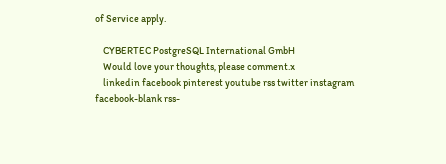of Service apply.

    CYBERTEC PostgreSQL International GmbH
    Would love your thoughts, please comment.x
    linkedin facebook pinterest youtube rss twitter instagram facebook-blank rss-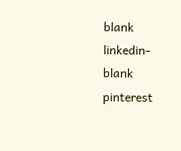blank linkedin-blank pinterest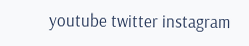youtube twitter instagram